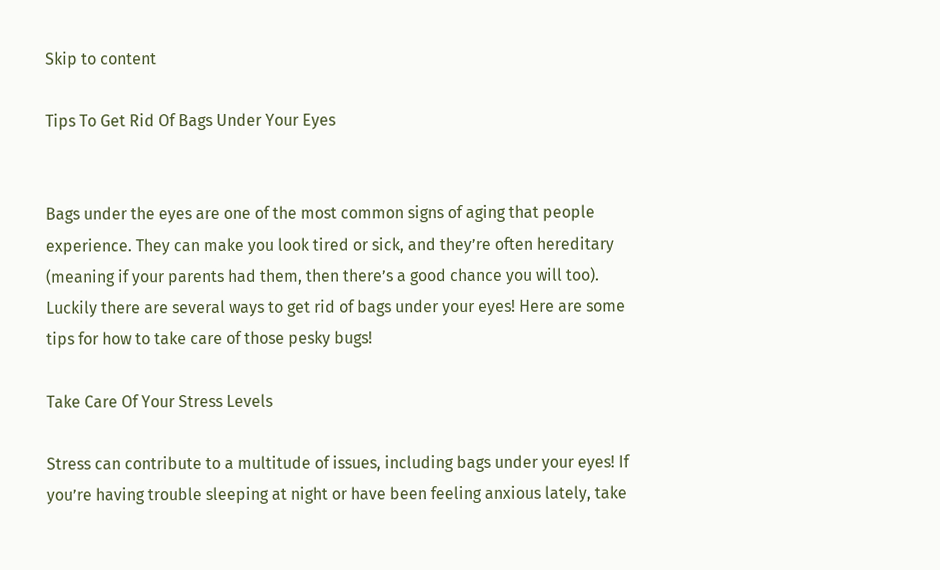Skip to content

Tips To Get Rid Of Bags Under Your Eyes


Bags under the eyes are one of the most common signs of aging that people experience. They can make you look tired or sick, and they’re often hereditary (meaning if your parents had them, then there’s a good chance you will too). Luckily there are several ways to get rid of bags under your eyes! Here are some tips for how to take care of those pesky bugs!

Take Care Of Your Stress Levels

Stress can contribute to a multitude of issues, including bags under your eyes! If you’re having trouble sleeping at night or have been feeling anxious lately, take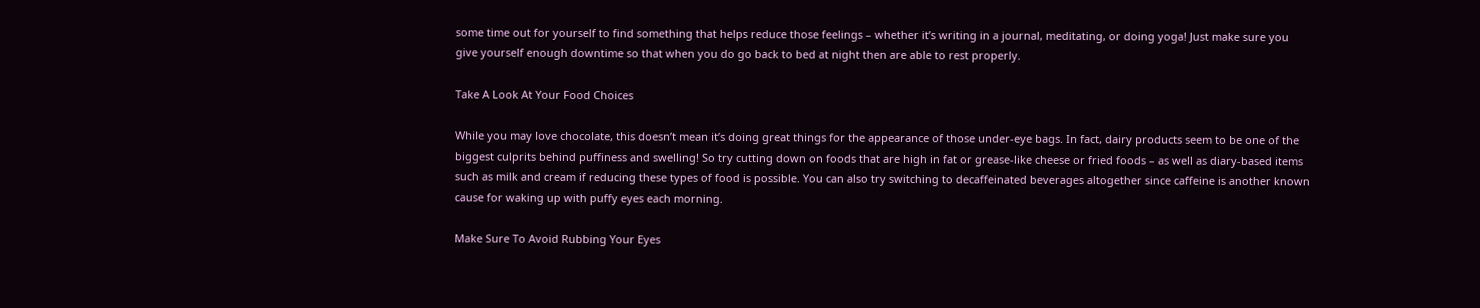some time out for yourself to find something that helps reduce those feelings – whether it’s writing in a journal, meditating, or doing yoga! Just make sure you give yourself enough downtime so that when you do go back to bed at night then are able to rest properly.

Take A Look At Your Food Choices

While you may love chocolate, this doesn’t mean it’s doing great things for the appearance of those under-eye bags. In fact, dairy products seem to be one of the biggest culprits behind puffiness and swelling! So try cutting down on foods that are high in fat or grease-like cheese or fried foods – as well as diary-based items such as milk and cream if reducing these types of food is possible. You can also try switching to decaffeinated beverages altogether since caffeine is another known cause for waking up with puffy eyes each morning.

Make Sure To Avoid Rubbing Your Eyes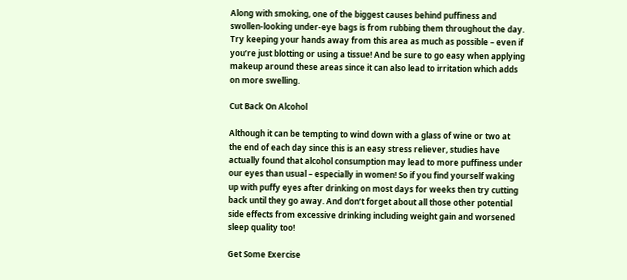Along with smoking, one of the biggest causes behind puffiness and swollen-looking under-eye bags is from rubbing them throughout the day. Try keeping your hands away from this area as much as possible – even if you’re just blotting or using a tissue! And be sure to go easy when applying makeup around these areas since it can also lead to irritation which adds on more swelling.

Cut Back On Alcohol

Although it can be tempting to wind down with a glass of wine or two at the end of each day since this is an easy stress reliever, studies have actually found that alcohol consumption may lead to more puffiness under our eyes than usual – especially in women! So if you find yourself waking up with puffy eyes after drinking on most days for weeks then try cutting back until they go away. And don’t forget about all those other potential side effects from excessive drinking including weight gain and worsened sleep quality too!

Get Some Exercise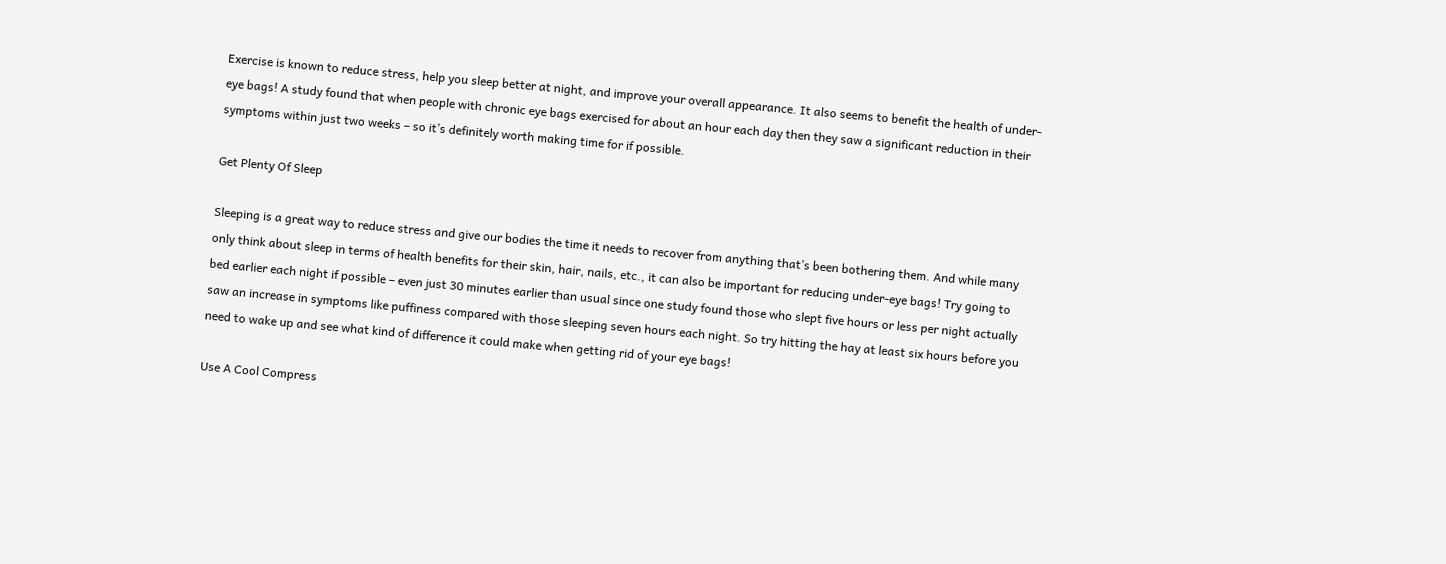Exercise is known to reduce stress, help you sleep better at night, and improve your overall appearance. It also seems to benefit the health of under-eye bags! A study found that when people with chronic eye bags exercised for about an hour each day then they saw a significant reduction in their symptoms within just two weeks – so it’s definitely worth making time for if possible.

Get Plenty Of Sleep

Sleeping is a great way to reduce stress and give our bodies the time it needs to recover from anything that’s been bothering them. And while many only think about sleep in terms of health benefits for their skin, hair, nails, etc., it can also be important for reducing under-eye bags! Try going to bed earlier each night if possible – even just 30 minutes earlier than usual since one study found those who slept five hours or less per night actually saw an increase in symptoms like puffiness compared with those sleeping seven hours each night. So try hitting the hay at least six hours before you need to wake up and see what kind of difference it could make when getting rid of your eye bags!

Use A Cool Compress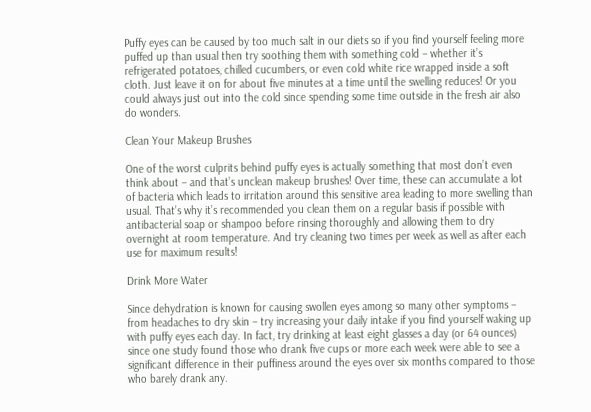Puffy eyes can be caused by too much salt in our diets so if you find yourself feeling more puffed up than usual then try soothing them with something cold – whether it’s refrigerated potatoes, chilled cucumbers, or even cold white rice wrapped inside a soft cloth. Just leave it on for about five minutes at a time until the swelling reduces! Or you could always just out into the cold since spending some time outside in the fresh air also do wonders.

Clean Your Makeup Brushes

One of the worst culprits behind puffy eyes is actually something that most don’t even think about – and that’s unclean makeup brushes! Over time, these can accumulate a lot of bacteria which leads to irritation around this sensitive area leading to more swelling than usual. That’s why it’s recommended you clean them on a regular basis if possible with antibacterial soap or shampoo before rinsing thoroughly and allowing them to dry overnight at room temperature. And try cleaning two times per week as well as after each use for maximum results!

Drink More Water

Since dehydration is known for causing swollen eyes among so many other symptoms – from headaches to dry skin – try increasing your daily intake if you find yourself waking up with puffy eyes each day. In fact, try drinking at least eight glasses a day (or 64 ounces) since one study found those who drank five cups or more each week were able to see a significant difference in their puffiness around the eyes over six months compared to those who barely drank any.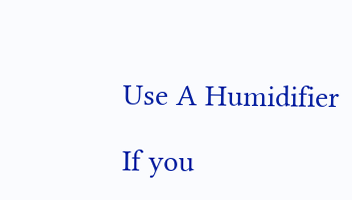Use A Humidifier

If you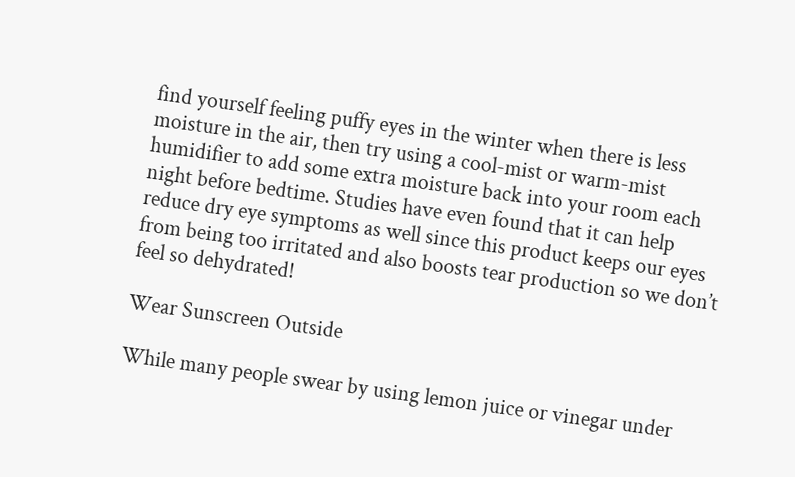find yourself feeling puffy eyes in the winter when there is less moisture in the air, then try using a cool-mist or warm-mist humidifier to add some extra moisture back into your room each night before bedtime. Studies have even found that it can help reduce dry eye symptoms as well since this product keeps our eyes from being too irritated and also boosts tear production so we don’t feel so dehydrated!

Wear Sunscreen Outside

While many people swear by using lemon juice or vinegar under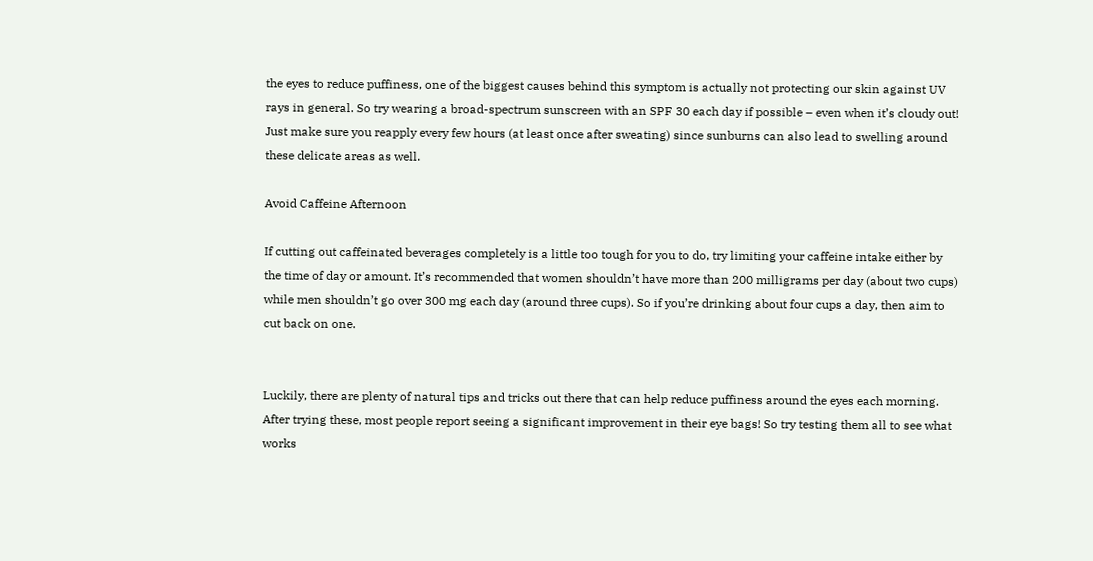the eyes to reduce puffiness, one of the biggest causes behind this symptom is actually not protecting our skin against UV rays in general. So try wearing a broad-spectrum sunscreen with an SPF 30 each day if possible – even when it’s cloudy out! Just make sure you reapply every few hours (at least once after sweating) since sunburns can also lead to swelling around these delicate areas as well.

Avoid Caffeine Afternoon

If cutting out caffeinated beverages completely is a little too tough for you to do, try limiting your caffeine intake either by the time of day or amount. It’s recommended that women shouldn’t have more than 200 milligrams per day (about two cups) while men shouldn’t go over 300 mg each day (around three cups). So if you’re drinking about four cups a day, then aim to cut back on one.


Luckily, there are plenty of natural tips and tricks out there that can help reduce puffiness around the eyes each morning.  After trying these, most people report seeing a significant improvement in their eye bags! So try testing them all to see what works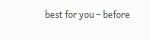best for you – before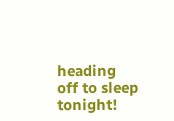heading off to sleep tonight!